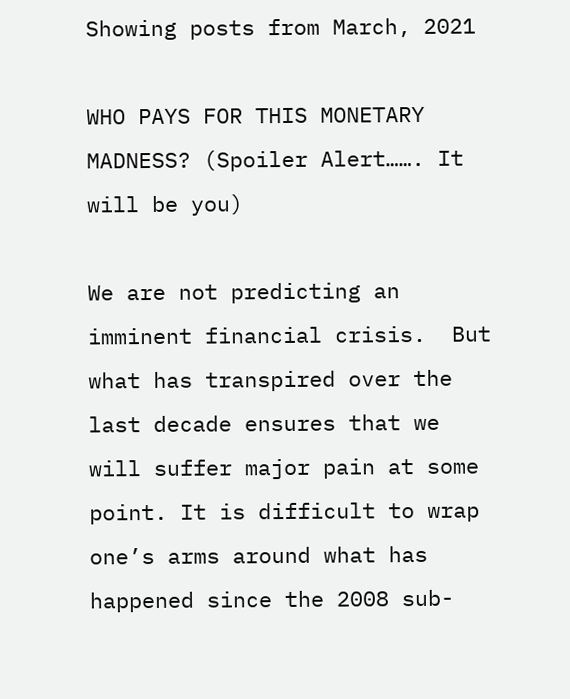Showing posts from March, 2021

WHO PAYS FOR THIS MONETARY MADNESS? (Spoiler Alert……. It will be you)

We are not predicting an imminent financial crisis.  But what has transpired over the last decade ensures that we will suffer major pain at some point. It is difficult to wrap one’s arms around what has happened since the 2008 sub-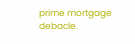prime mortgage debacle.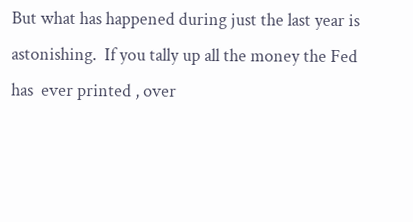But what has happened during just the last year is astonishing.  If you tally up all the money the Fed has  ever printed , over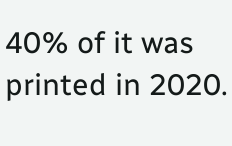40% of it was printed in 2020.